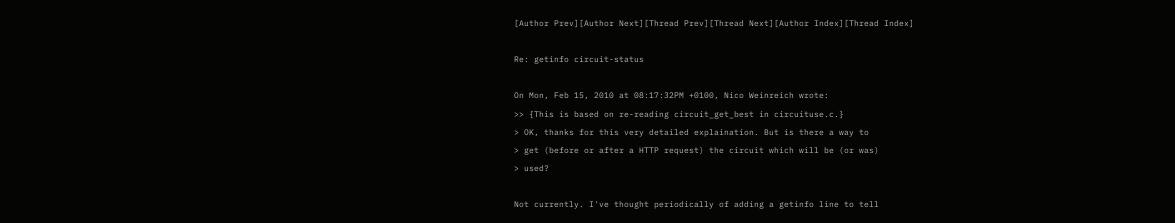[Author Prev][Author Next][Thread Prev][Thread Next][Author Index][Thread Index]

Re: getinfo circuit-status

On Mon, Feb 15, 2010 at 08:17:32PM +0100, Nico Weinreich wrote:
>> {This is based on re-reading circuit_get_best in circuituse.c.}
> OK, thanks for this very detailed explaination. But is there a way to
> get (before or after a HTTP request) the circuit which will be (or was)
> used?

Not currently. I've thought periodically of adding a getinfo line to tell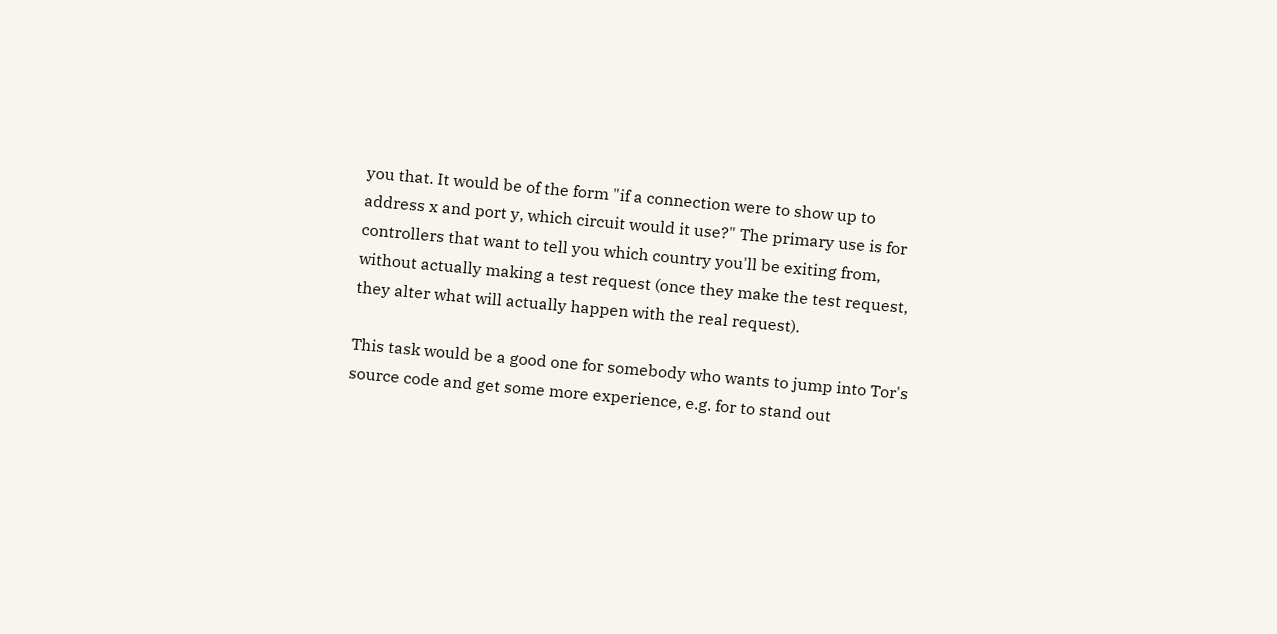you that. It would be of the form "if a connection were to show up to
address x and port y, which circuit would it use?" The primary use is for
controllers that want to tell you which country you'll be exiting from,
without actually making a test request (once they make the test request,
they alter what will actually happen with the real request).

This task would be a good one for somebody who wants to jump into Tor's
source code and get some more experience, e.g. for to stand out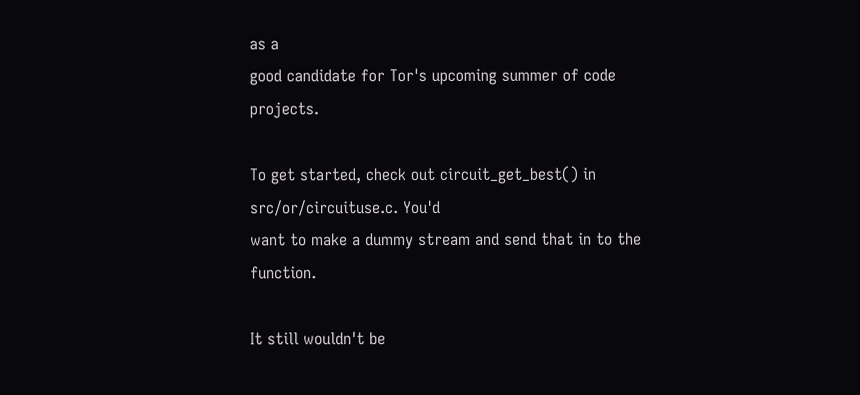as a
good candidate for Tor's upcoming summer of code projects.

To get started, check out circuit_get_best() in src/or/circuituse.c. You'd
want to make a dummy stream and send that in to the function.

It still wouldn't be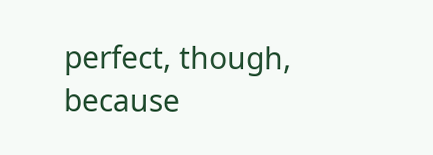perfect, though, because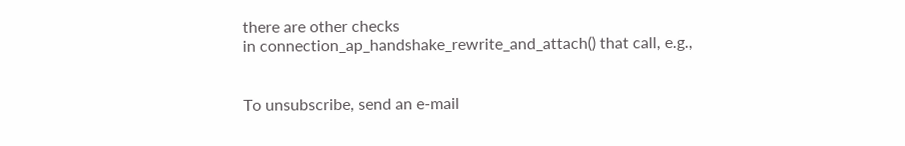there are other checks
in connection_ap_handshake_rewrite_and_attach() that call, e.g.,


To unsubscribe, send an e-mail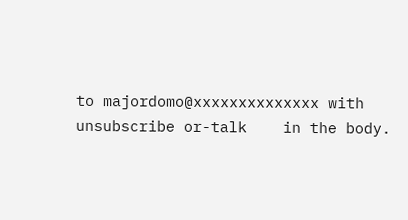to majordomo@xxxxxxxxxxxxxx with
unsubscribe or-talk    in the body.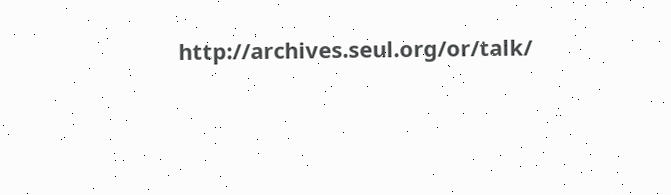http://archives.seul.org/or/talk/